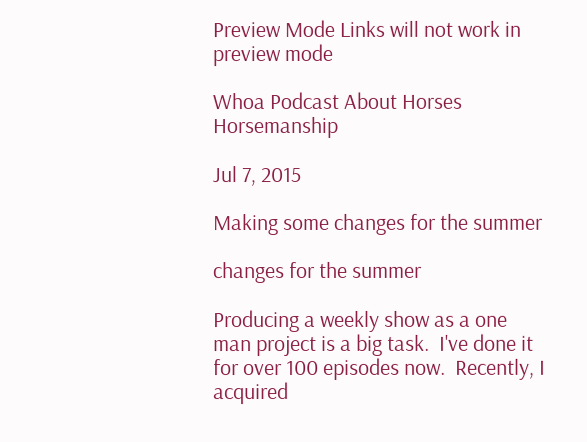Preview Mode Links will not work in preview mode

Whoa Podcast About Horses Horsemanship

Jul 7, 2015

Making some changes for the summer

changes for the summer

Producing a weekly show as a one man project is a big task.  I've done it for over 100 episodes now.  Recently, I acquired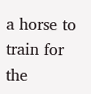a horse to train for the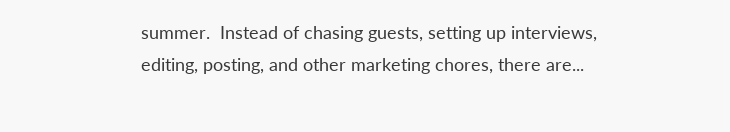summer.  Instead of chasing guests, setting up interviews, editing, posting, and other marketing chores, there are...